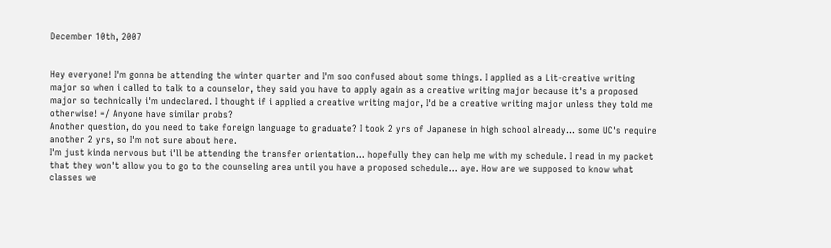December 10th, 2007


Hey everyone! I'm gonna be attending the winter quarter and I'm soo confused about some things. I applied as a Lit-creative writing major so when i called to talk to a counselor, they said you have to apply again as a creative writing major because it's a proposed major so technically i'm undeclared. I thought if i applied a creative writing major, I'd be a creative writing major unless they told me otherwise! =/ Anyone have similar probs?
Another question, do you need to take foreign language to graduate? I took 2 yrs of Japanese in high school already... some UC's require another 2 yrs, so I'm not sure about here.
I'm just kinda nervous but i'll be attending the transfer orientation... hopefully they can help me with my schedule. I read in my packet that they won't allow you to go to the counseling area until you have a proposed schedule... aye. How are we supposed to know what classes we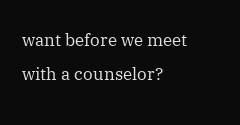want before we meet with a counselor?